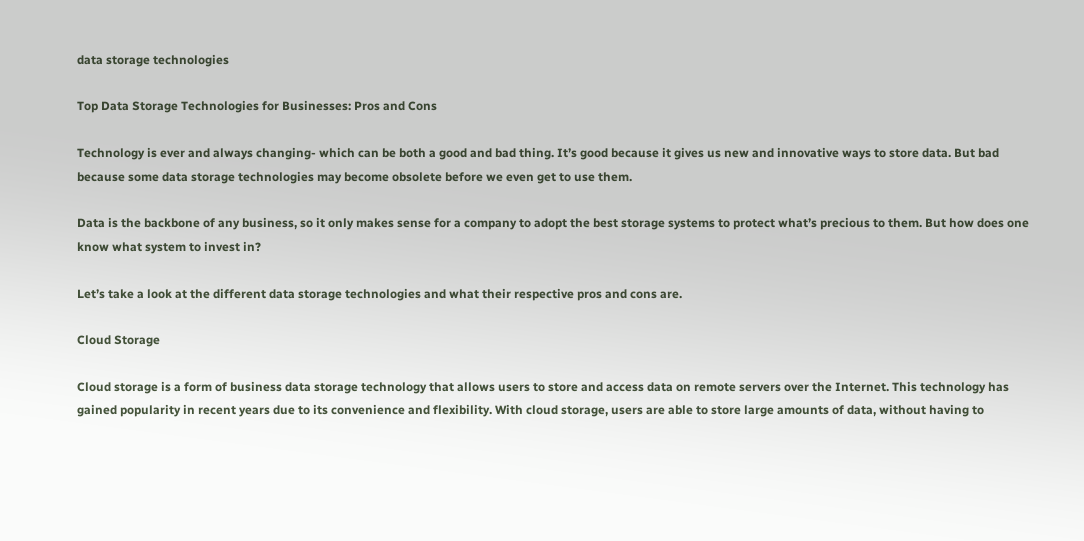data storage technologies

Top Data Storage Technologies for Businesses: Pros and Cons

Technology is ever and always changing- which can be both a good and bad thing. It’s good because it gives us new and innovative ways to store data. But bad because some data storage technologies may become obsolete before we even get to use them.

Data is the backbone of any business, so it only makes sense for a company to adopt the best storage systems to protect what’s precious to them. But how does one know what system to invest in?

Let’s take a look at the different data storage technologies and what their respective pros and cons are.

Cloud Storage

Cloud storage is a form of business data storage technology that allows users to store and access data on remote servers over the Internet. This technology has gained popularity in recent years due to its convenience and flexibility. With cloud storage, users are able to store large amounts of data, without having to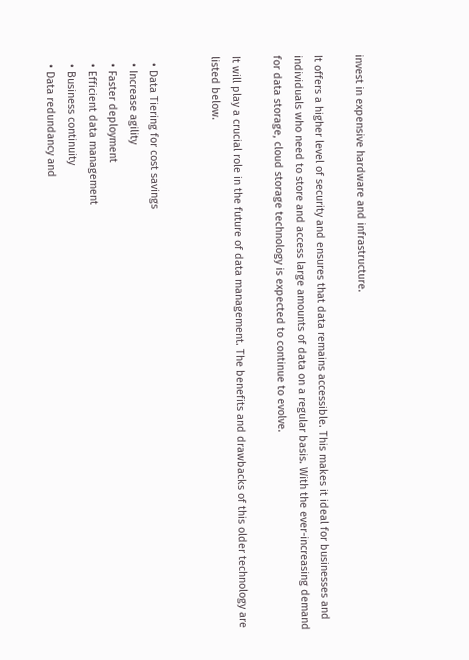invest in expensive hardware and infrastructure.

It offers a higher level of security and ensures that data remains accessible. This makes it ideal for businesses and individuals who need to store and access large amounts of data on a regular basis. With the ever-increasing demand for data storage, cloud storage technology is expected to continue to evolve.

It will play a crucial role in the future of data management. The benefits and drawbacks of this older technology are listed below.


  • Data Tiering for cost savings
  • Increase agility
  • Faster deployment
  • Efficient data management
  • Business continuity
  • Data redundancy and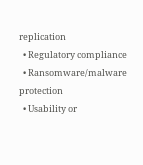replication
  • Regulatory compliance
  • Ransomware/malware protection
  • Usability or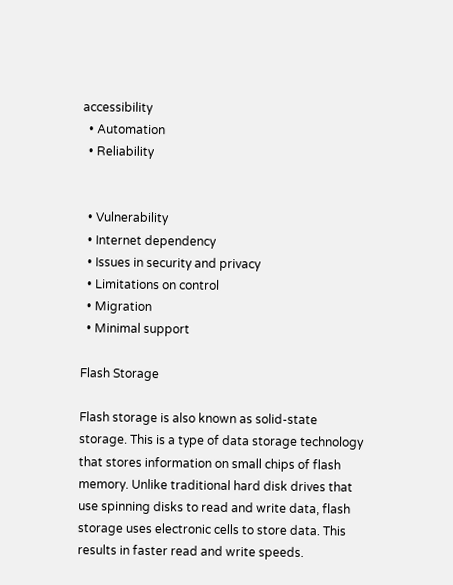accessibility
  • Automation
  • Reliability


  • Vulnerability
  • Internet dependency
  • Issues in security and privacy
  • Limitations on control
  • Migration
  • Minimal support

Flash Storage

Flash storage is also known as solid-state storage. This is a type of data storage technology that stores information on small chips of flash memory. Unlike traditional hard disk drives that use spinning disks to read and write data, flash storage uses electronic cells to store data. This results in faster read and write speeds.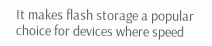It makes flash storage a popular choice for devices where speed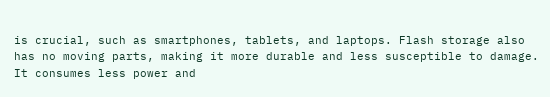is crucial, such as smartphones, tablets, and laptops. Flash storage also has no moving parts, making it more durable and less susceptible to damage. It consumes less power and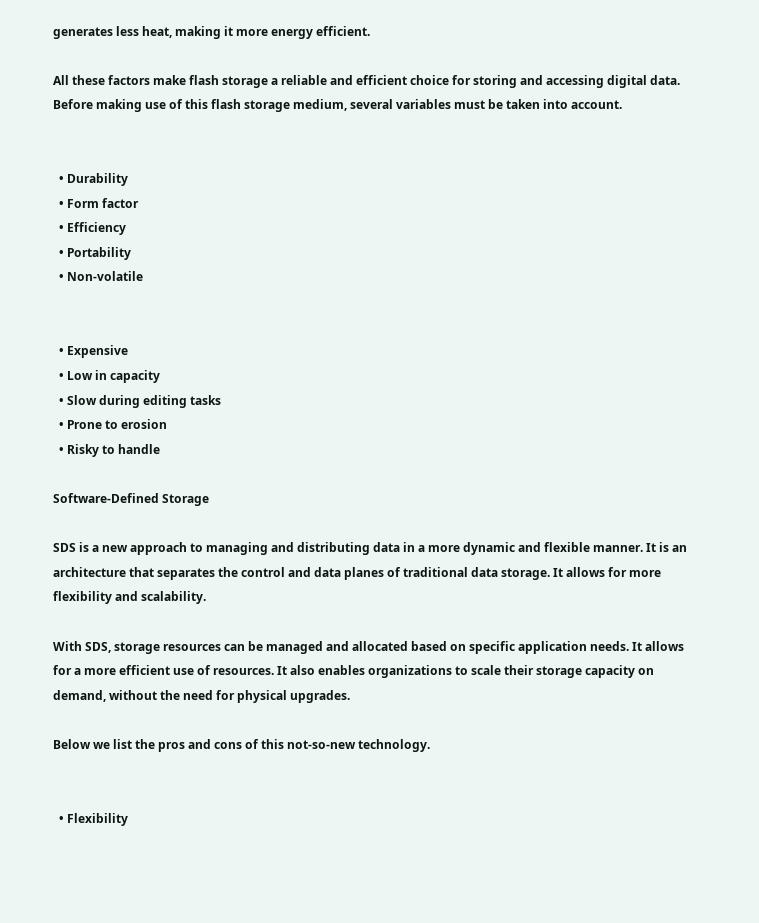generates less heat, making it more energy efficient.

All these factors make flash storage a reliable and efficient choice for storing and accessing digital data. Before making use of this flash storage medium, several variables must be taken into account.


  • Durability
  • Form factor
  • Efficiency
  • Portability
  • Non-volatile


  • Expensive
  • Low in capacity
  • Slow during editing tasks
  • Prone to erosion
  • Risky to handle

Software-Defined Storage

SDS is a new approach to managing and distributing data in a more dynamic and flexible manner. It is an architecture that separates the control and data planes of traditional data storage. It allows for more flexibility and scalability.

With SDS, storage resources can be managed and allocated based on specific application needs. It allows for a more efficient use of resources. It also enables organizations to scale their storage capacity on demand, without the need for physical upgrades.

Below we list the pros and cons of this not-so-new technology.


  • Flexibility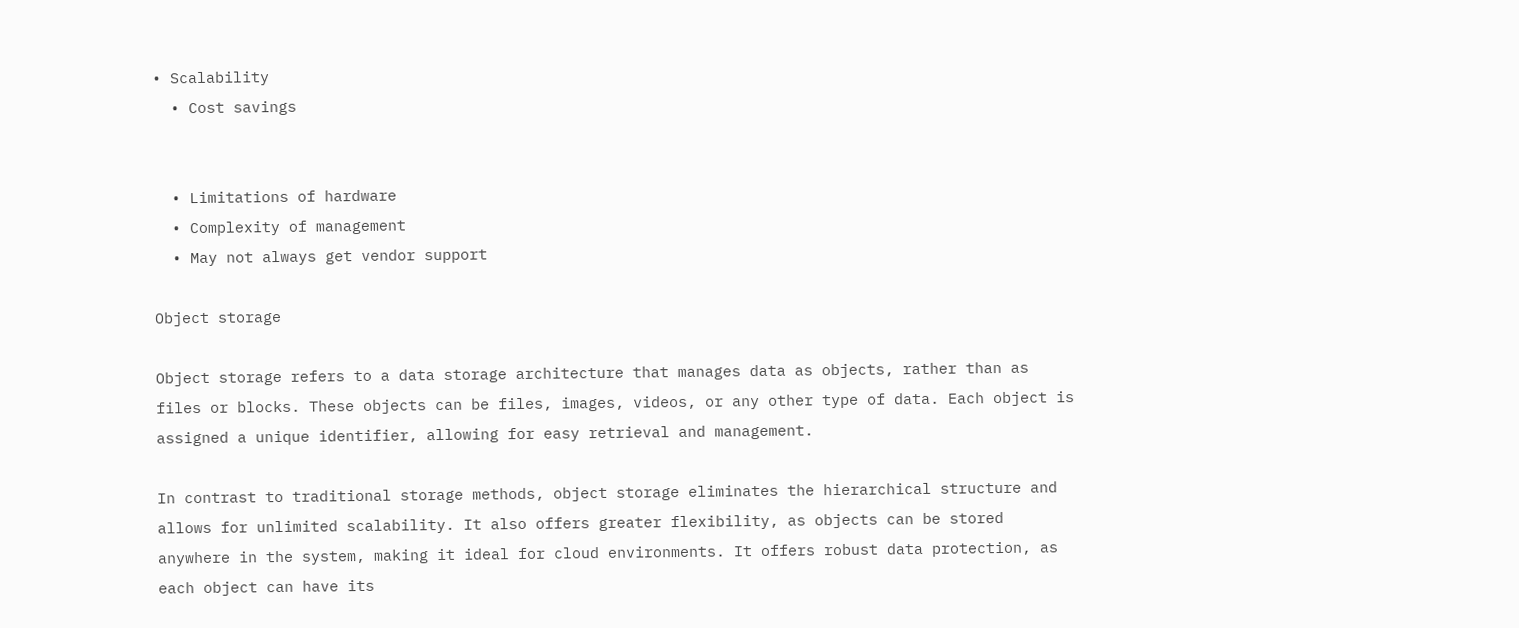• Scalability
  • Cost savings


  • Limitations of hardware
  • Complexity of management
  • May not always get vendor support

Object storage

Object storage refers to a data storage architecture that manages data as objects, rather than as files or blocks. These objects can be files, images, videos, or any other type of data. Each object is assigned a unique identifier, allowing for easy retrieval and management.

In contrast to traditional storage methods, object storage eliminates the hierarchical structure and allows for unlimited scalability. It also offers greater flexibility, as objects can be stored anywhere in the system, making it ideal for cloud environments. It offers robust data protection, as each object can have its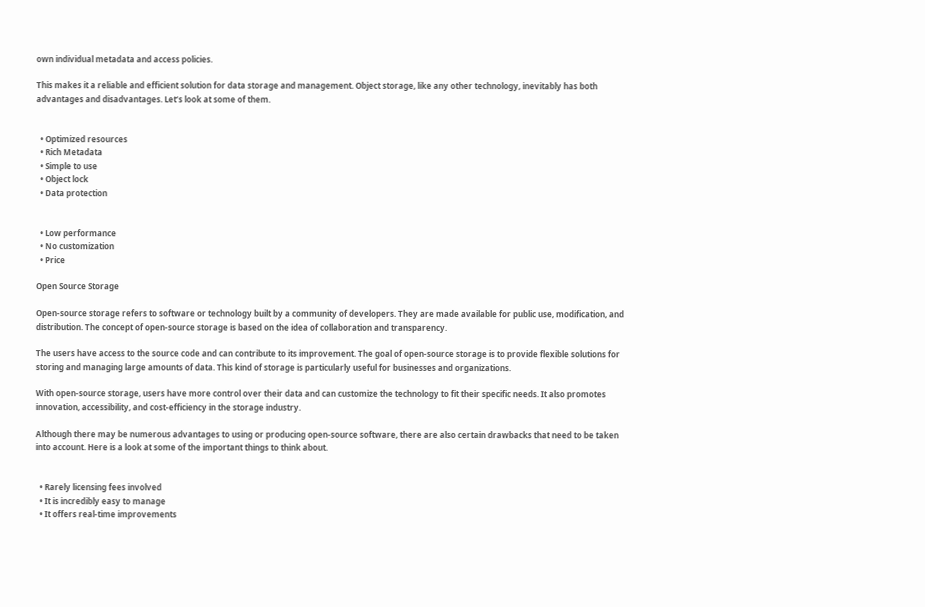own individual metadata and access policies.

This makes it a reliable and efficient solution for data storage and management. Object storage, like any other technology, inevitably has both advantages and disadvantages. Let’s look at some of them.


  • Optimized resources
  • Rich Metadata
  • Simple to use
  • Object lock
  • Data protection


  • Low performance
  • No customization
  • Price

Open Source Storage

Open-source storage refers to software or technology built by a community of developers. They are made available for public use, modification, and distribution. The concept of open-source storage is based on the idea of collaboration and transparency.

The users have access to the source code and can contribute to its improvement. The goal of open-source storage is to provide flexible solutions for storing and managing large amounts of data. This kind of storage is particularly useful for businesses and organizations.

With open-source storage, users have more control over their data and can customize the technology to fit their specific needs. It also promotes innovation, accessibility, and cost-efficiency in the storage industry.

Although there may be numerous advantages to using or producing open-source software, there are also certain drawbacks that need to be taken into account. Here is a look at some of the important things to think about.


  • Rarely licensing fees involved
  • It is incredibly easy to manage
  • It offers real-time improvements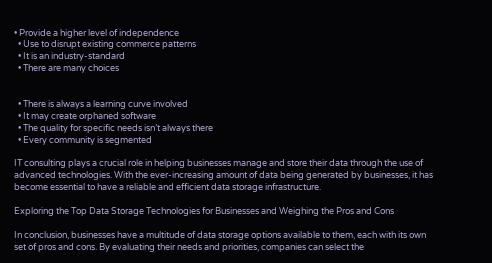• Provide a higher level of independence
  • Use to disrupt existing commerce patterns
  • It is an industry-standard
  • There are many choices


  • There is always a learning curve involved
  • It may create orphaned software
  • The quality for specific needs isn’t always there
  • Every community is segmented

IT consulting plays a crucial role in helping businesses manage and store their data through the use of advanced technologies. With the ever-increasing amount of data being generated by businesses, it has become essential to have a reliable and efficient data storage infrastructure.

Exploring the Top Data Storage Technologies for Businesses and Weighing the Pros and Cons

In conclusion, businesses have a multitude of data storage options available to them, each with its own set of pros and cons. By evaluating their needs and priorities, companies can select the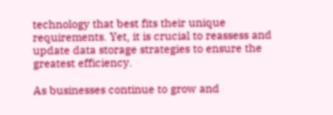technology that best fits their unique requirements. Yet, it is crucial to reassess and update data storage strategies to ensure the greatest efficiency.

As businesses continue to grow and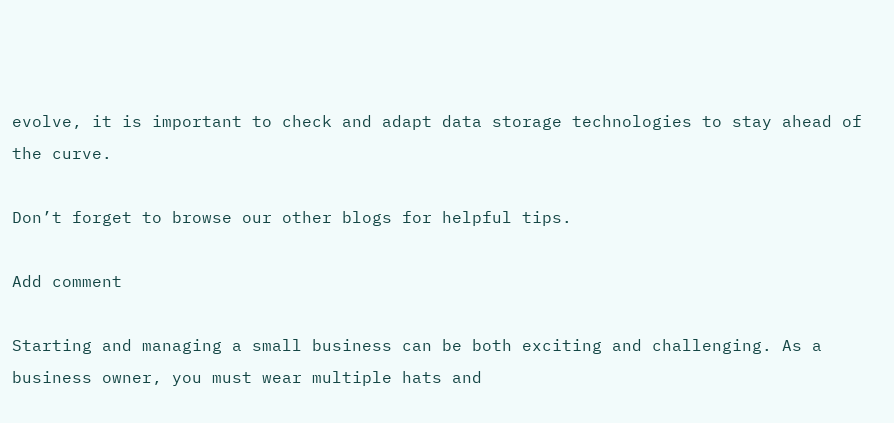evolve, it is important to check and adapt data storage technologies to stay ahead of the curve.

Don’t forget to browse our other blogs for helpful tips.

Add comment

Starting and managing a small business can be both exciting and challenging. As a business owner, you must wear multiple hats and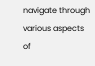navigate through various aspects of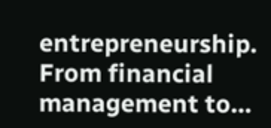entrepreneurship. From financial management to...